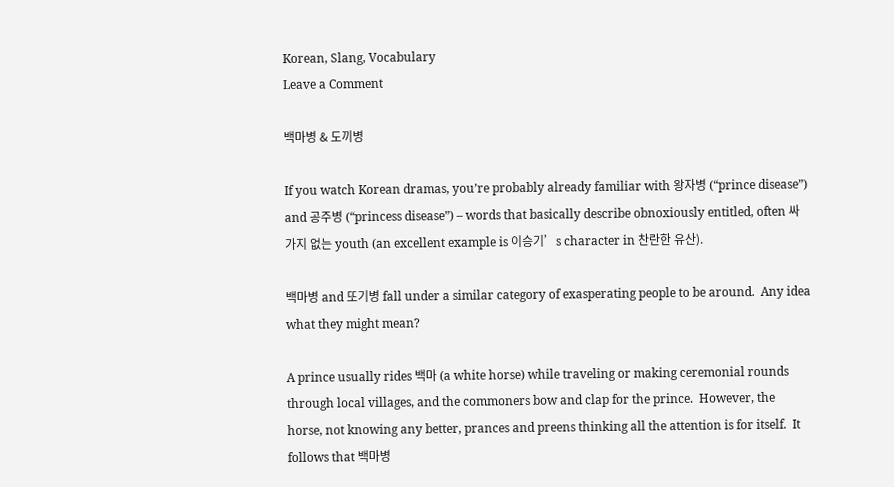Korean, Slang, Vocabulary
Leave a Comment

백마병 & 도끼병

If you watch Korean dramas, you’re probably already familiar with 왕자병 (“prince disease”) and 공주병 (“princess disease”) – words that basically describe obnoxiously entitled, often 싸가지 없는 youth (an excellent example is 이승기’s character in 찬란한 유산).

백마병 and 또기병 fall under a similar category of exasperating people to be around.  Any idea what they might mean?

A prince usually rides 백마 (a white horse) while traveling or making ceremonial rounds through local villages, and the commoners bow and clap for the prince.  However, the horse, not knowing any better, prances and preens thinking all the attention is for itself.  It follows that 백마병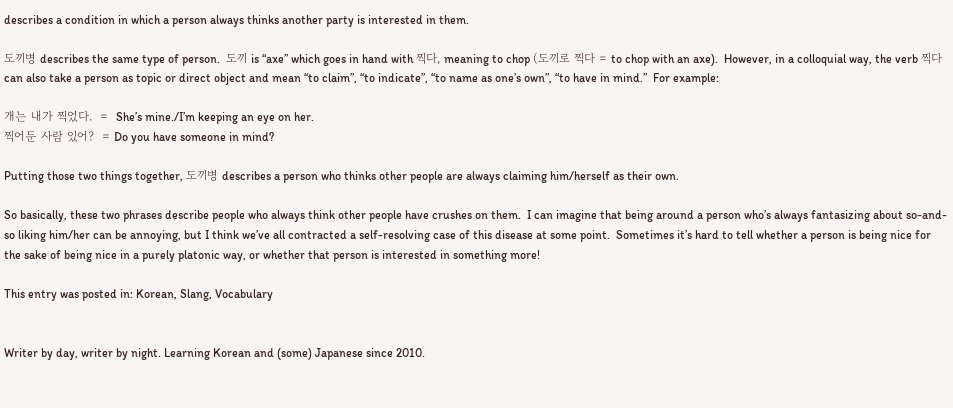describes a condition in which a person always thinks another party is interested in them.

도끼병 describes the same type of person.  도끼 is “axe” which goes in hand with 찍다, meaning to chop (도끼로 찍다 = to chop with an axe).  However, in a colloquial way, the verb 찍다 can also take a person as topic or direct object and mean “to claim”, “to indicate”, “to name as one’s own”, “to have in mind.”  For example:

개는 내가 찍었다.  =  She’s mine./I’m keeping an eye on her.
찍어둔 사람 있어?  = Do you have someone in mind?

Putting those two things together, 도끼병 describes a person who thinks other people are always claiming him/herself as their own.

So basically, these two phrases describe people who always think other people have crushes on them.  I can imagine that being around a person who’s always fantasizing about so-and-so liking him/her can be annoying, but I think we’ve all contracted a self-resolving case of this disease at some point.  Sometimes it’s hard to tell whether a person is being nice for the sake of being nice in a purely platonic way, or whether that person is interested in something more!

This entry was posted in: Korean, Slang, Vocabulary


Writer by day, writer by night. Learning Korean and (some) Japanese since 2010.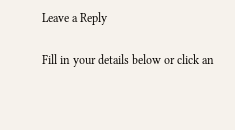Leave a Reply

Fill in your details below or click an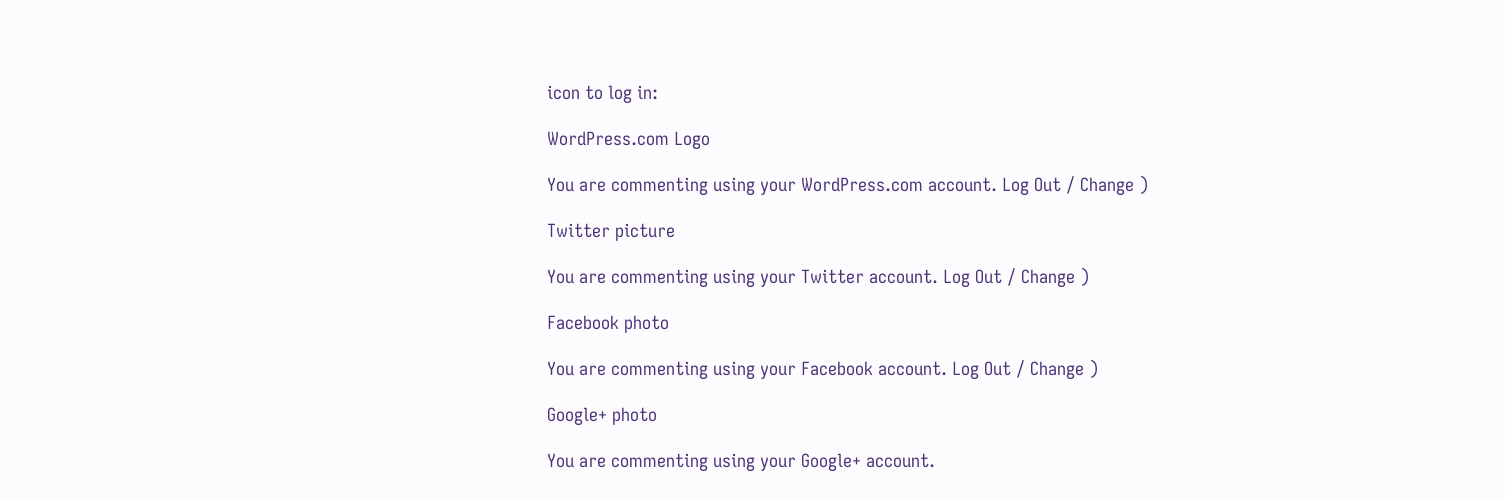icon to log in:

WordPress.com Logo

You are commenting using your WordPress.com account. Log Out / Change )

Twitter picture

You are commenting using your Twitter account. Log Out / Change )

Facebook photo

You are commenting using your Facebook account. Log Out / Change )

Google+ photo

You are commenting using your Google+ account.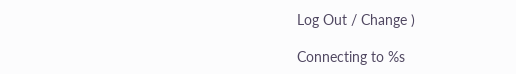Log Out / Change )

Connecting to %s